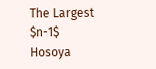The Largest $n-1$ Hosoya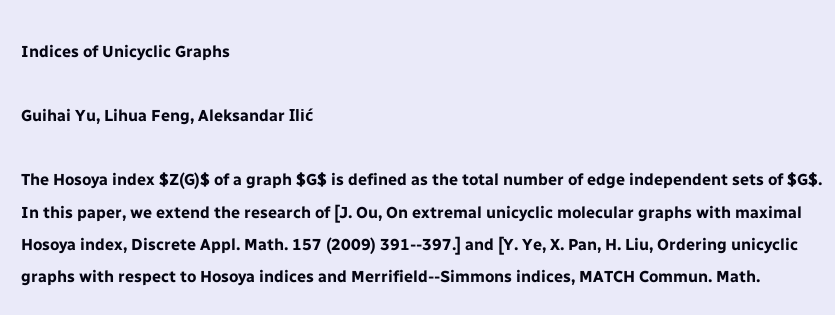Indices of Unicyclic Graphs

Guihai Yu, Lihua Feng, Aleksandar Ilić

The Hosoya index $Z(G)$ of a graph $G$ is defined as the total number of edge independent sets of $G$. In this paper, we extend the research of [J. Ou, On extremal unicyclic molecular graphs with maximal Hosoya index, Discrete Appl. Math. 157 (2009) 391--397.] and [Y. Ye, X. Pan, H. Liu, Ordering unicyclic graphs with respect to Hosoya indices and Merrifield--Simmons indices, MATCH Commun. Math.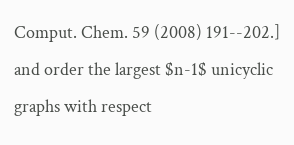Comput. Chem. 59 (2008) 191--202.] and order the largest $n-1$ unicyclic graphs with respect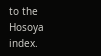to the Hosoya index.